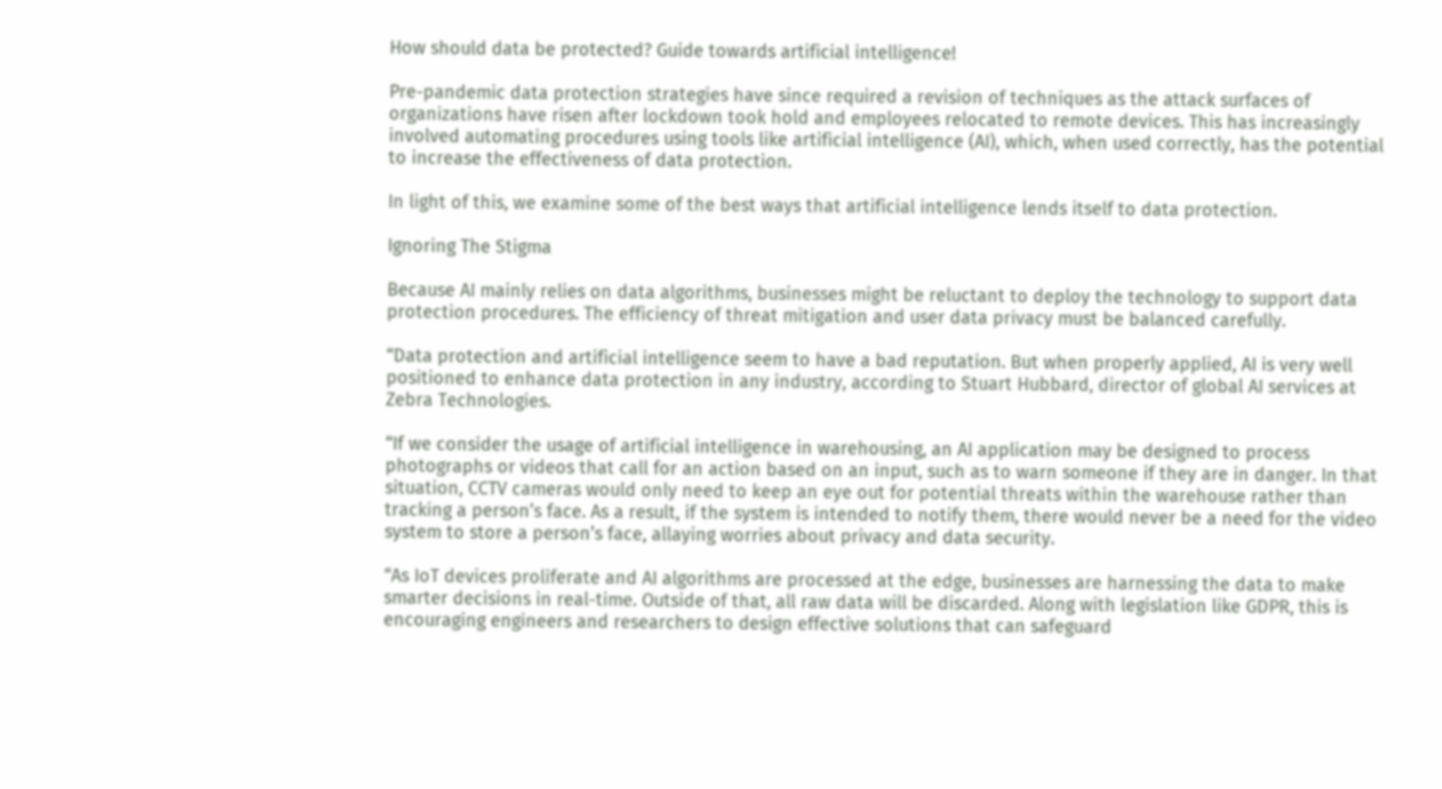How should data be protected? Guide towards artificial intelligence!

Pre-pandemic data protection strategies have since required a revision of techniques as the attack surfaces of organizations have risen after lockdown took hold and employees relocated to remote devices. This has increasingly involved automating procedures using tools like artificial intelligence (AI), which, when used correctly, has the potential to increase the effectiveness of data protection.

In light of this, we examine some of the best ways that artificial intelligence lends itself to data protection.

Ignoring The Stigma

Because AI mainly relies on data algorithms, businesses might be reluctant to deploy the technology to support data protection procedures. The efficiency of threat mitigation and user data privacy must be balanced carefully.

“Data protection and artificial intelligence seem to have a bad reputation. But when properly applied, AI is very well positioned to enhance data protection in any industry, according to Stuart Hubbard, director of global AI services at Zebra Technologies.

“If we consider the usage of artificial intelligence in warehousing, an AI application may be designed to process photographs or videos that call for an action based on an input, such as to warn someone if they are in danger. In that situation, CCTV cameras would only need to keep an eye out for potential threats within the warehouse rather than tracking a person’s face. As a result, if the system is intended to notify them, there would never be a need for the video system to store a person’s face, allaying worries about privacy and data security.

“As IoT devices proliferate and AI algorithms are processed at the edge, businesses are harnessing the data to make smarter decisions in real-time. Outside of that, all raw data will be discarded. Along with legislation like GDPR, this is encouraging engineers and researchers to design effective solutions that can safeguard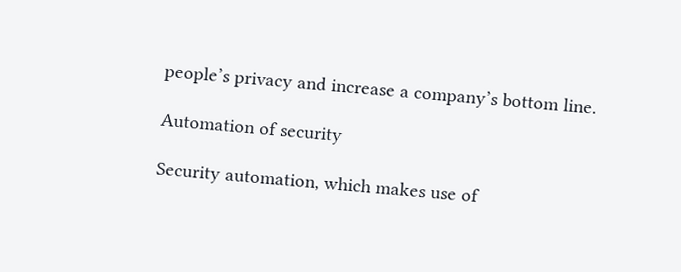people’s privacy and increase a company’s bottom line.

Automation of security

Security automation, which makes use of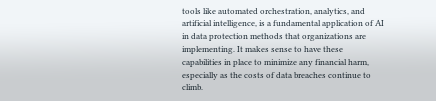tools like automated orchestration, analytics, and artificial intelligence, is a fundamental application of AI in data protection methods that organizations are implementing. It makes sense to have these capabilities in place to minimize any financial harm, especially as the costs of data breaches continue to climb.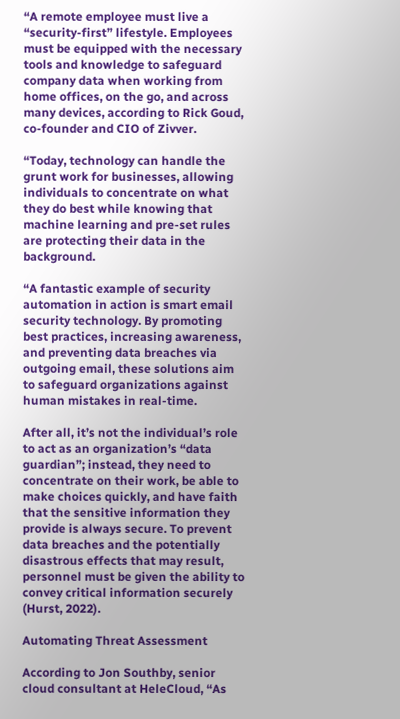“A remote employee must live a “security-first” lifestyle. Employees must be equipped with the necessary tools and knowledge to safeguard company data when working from home offices, on the go, and across many devices, according to Rick Goud, co-founder and CIO of Zivver.

“Today, technology can handle the grunt work for businesses, allowing individuals to concentrate on what they do best while knowing that machine learning and pre-set rules are protecting their data in the background.

“A fantastic example of security automation in action is smart email security technology. By promoting best practices, increasing awareness, and preventing data breaches via outgoing email, these solutions aim to safeguard organizations against human mistakes in real-time.

After all, it’s not the individual’s role to act as an organization’s “data guardian”; instead, they need to concentrate on their work, be able to make choices quickly, and have faith that the sensitive information they provide is always secure. To prevent data breaches and the potentially disastrous effects that may result, personnel must be given the ability to convey critical information securely (Hurst, 2022).

Automating Threat Assessment

According to Jon Southby, senior cloud consultant at HeleCloud, “As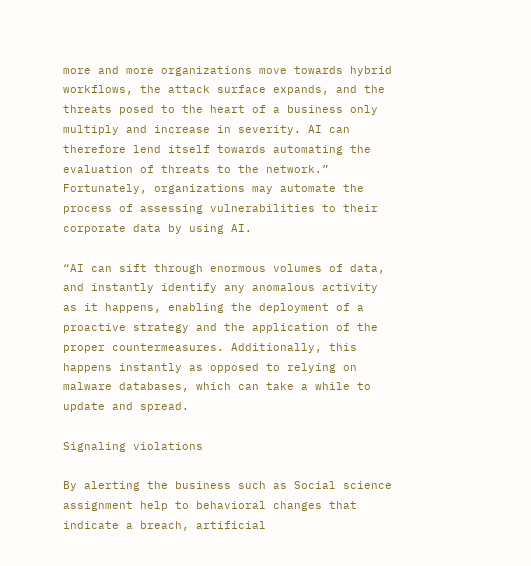more and more organizations move towards hybrid workflows, the attack surface expands, and the threats posed to the heart of a business only multiply and increase in severity. AI can therefore lend itself towards automating the evaluation of threats to the network.” Fortunately, organizations may automate the process of assessing vulnerabilities to their corporate data by using AI.

“AI can sift through enormous volumes of data, and instantly identify any anomalous activity as it happens, enabling the deployment of a proactive strategy and the application of the proper countermeasures. Additionally, this happens instantly as opposed to relying on malware databases, which can take a while to update and spread.

Signaling violations

By alerting the business such as Social science assignment help to behavioral changes that indicate a breach, artificial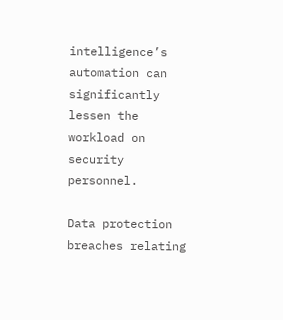intelligence’s automation can significantly lessen the workload on security personnel.

Data protection breaches relating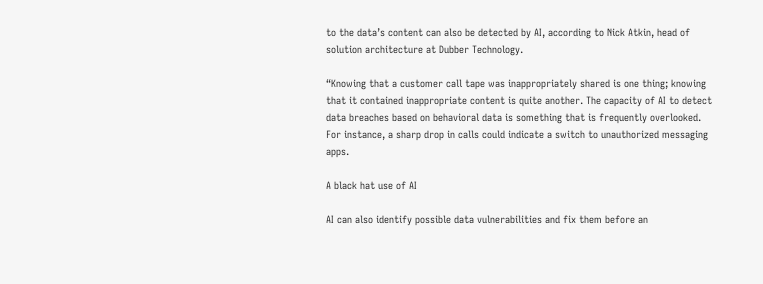to the data’s content can also be detected by AI, according to Nick Atkin, head of solution architecture at Dubber Technology.

“Knowing that a customer call tape was inappropriately shared is one thing; knowing that it contained inappropriate content is quite another. The capacity of AI to detect data breaches based on behavioral data is something that is frequently overlooked. For instance, a sharp drop in calls could indicate a switch to unauthorized messaging apps.

A black hat use of AI

AI can also identify possible data vulnerabilities and fix them before an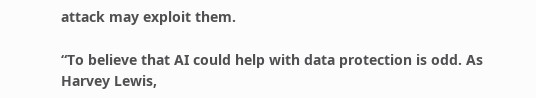attack may exploit them.

“To believe that AI could help with data protection is odd. As Harvey Lewis,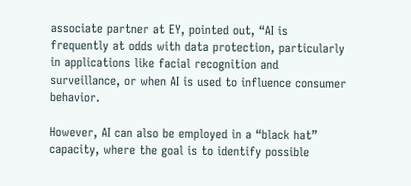associate partner at EY, pointed out, “AI is frequently at odds with data protection, particularly in applications like facial recognition and surveillance, or when AI is used to influence consumer behavior.

However, AI can also be employed in a “black hat” capacity, where the goal is to identify possible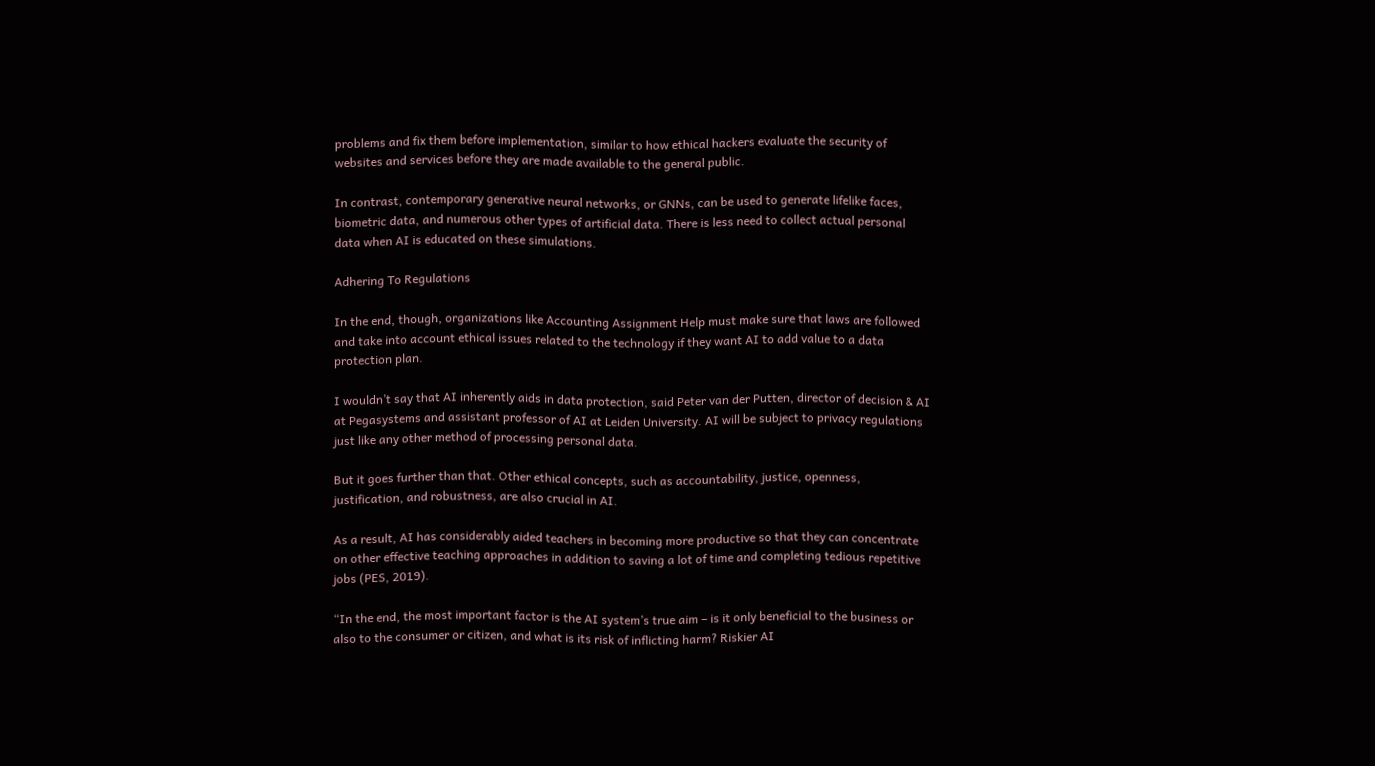problems and fix them before implementation, similar to how ethical hackers evaluate the security of websites and services before they are made available to the general public.

In contrast, contemporary generative neural networks, or GNNs, can be used to generate lifelike faces, biometric data, and numerous other types of artificial data. There is less need to collect actual personal data when AI is educated on these simulations.

Adhering To Regulations

In the end, though, organizations like Accounting Assignment Help must make sure that laws are followed and take into account ethical issues related to the technology if they want AI to add value to a data protection plan.

I wouldn’t say that AI inherently aids in data protection, said Peter van der Putten, director of decision & AI at Pegasystems and assistant professor of AI at Leiden University. AI will be subject to privacy regulations just like any other method of processing personal data.

But it goes further than that. Other ethical concepts, such as accountability, justice, openness, justification, and robustness, are also crucial in AI.

As a result, AI has considerably aided teachers in becoming more productive so that they can concentrate on other effective teaching approaches in addition to saving a lot of time and completing tedious repetitive jobs (PES, 2019).

“In the end, the most important factor is the AI system’s true aim – is it only beneficial to the business or also to the consumer or citizen, and what is its risk of inflicting harm? Riskier AI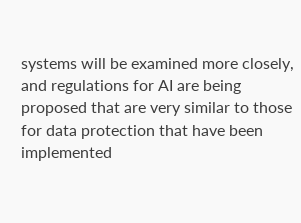systems will be examined more closely, and regulations for AI are being proposed that are very similar to those for data protection that have been implemented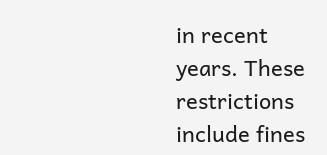in recent years. These restrictions include fines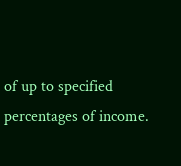of up to specified percentages of income.